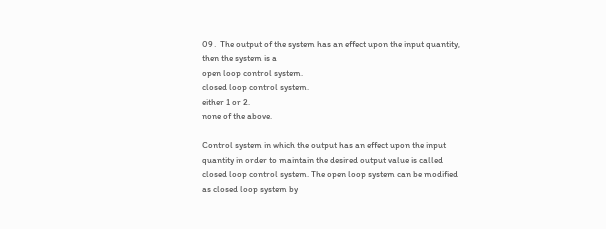09․ The output of the system has an effect upon the input quantity, then the system is a
open loop control system.
closed loop control system.
either 1 or 2.
none of the above.

Control system in which the output has an effect upon the input quantity in order to maintain the desired output value is called closed loop control system. The open loop system can be modified as closed loop system by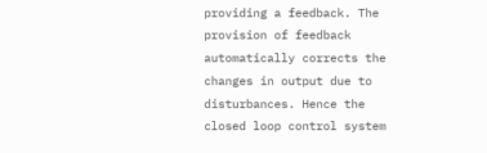providing a feedback. The provision of feedback automatically corrects the changes in output due to disturbances. Hence the closed loop control system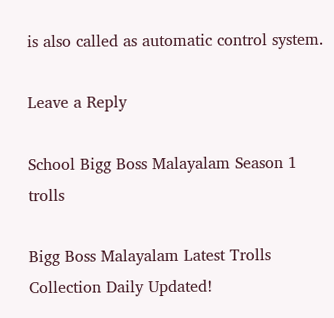is also called as automatic control system.

Leave a Reply

School Bigg Boss Malayalam Season 1 trolls

Bigg Boss Malayalam Latest Trolls Collection Daily Updated!